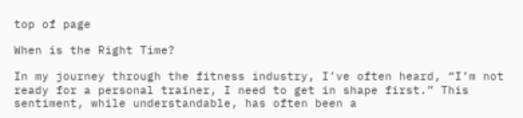top of page

When is the Right Time?

In my journey through the fitness industry, I’ve often heard, “I’m not ready for a personal trainer, I need to get in shape first.” This sentiment, while understandable, has often been a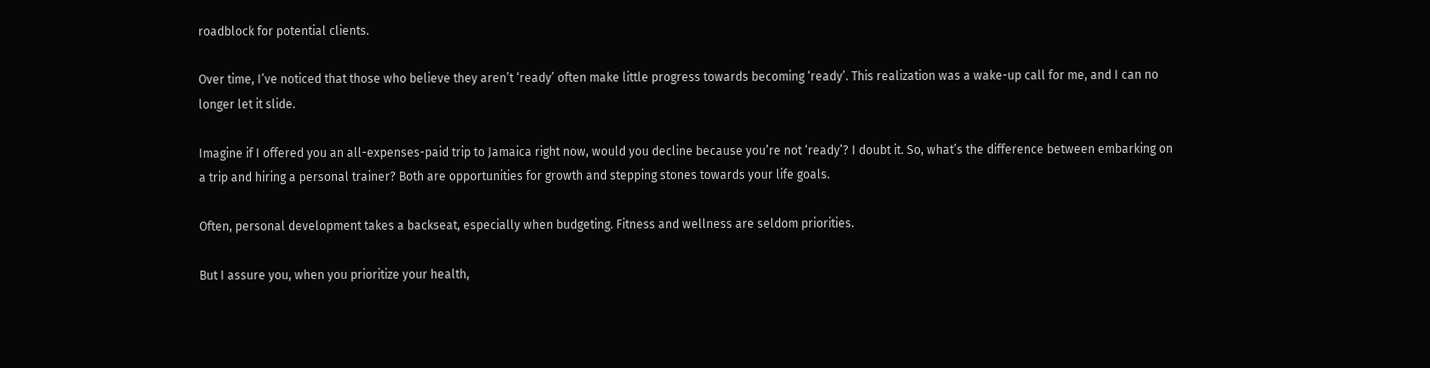roadblock for potential clients.

Over time, I’ve noticed that those who believe they aren’t ‘ready’ often make little progress towards becoming ‘ready’. This realization was a wake-up call for me, and I can no longer let it slide.

Imagine if I offered you an all-expenses-paid trip to Jamaica right now, would you decline because you’re not ‘ready’? I doubt it. So, what’s the difference between embarking on a trip and hiring a personal trainer? Both are opportunities for growth and stepping stones towards your life goals.

Often, personal development takes a backseat, especially when budgeting. Fitness and wellness are seldom priorities.

But I assure you, when you prioritize your health,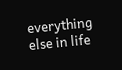everything else in life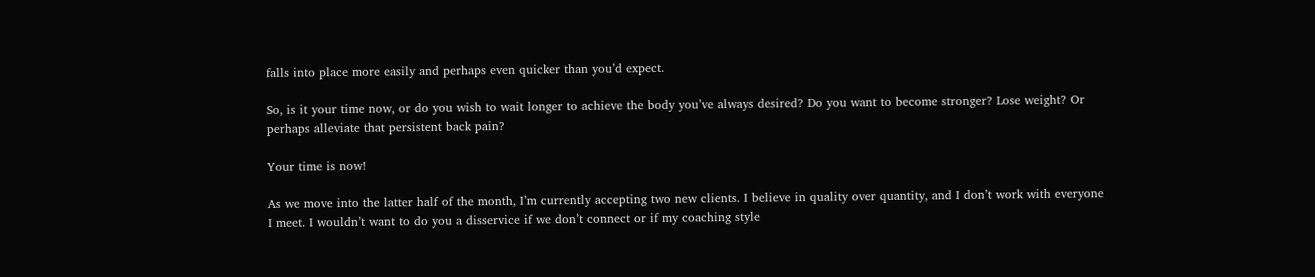falls into place more easily and perhaps even quicker than you’d expect.

So, is it your time now, or do you wish to wait longer to achieve the body you’ve always desired? Do you want to become stronger? Lose weight? Or perhaps alleviate that persistent back pain?

Your time is now!

As we move into the latter half of the month, I’m currently accepting two new clients. I believe in quality over quantity, and I don’t work with everyone I meet. I wouldn’t want to do you a disservice if we don’t connect or if my coaching style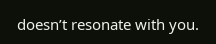doesn’t resonate with you.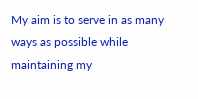My aim is to serve in as many ways as possible while maintaining my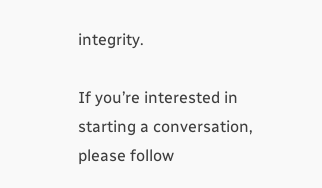integrity.

If you’re interested in starting a conversation, please follow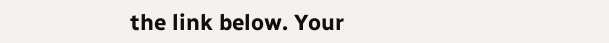the link below. Your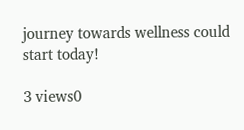journey towards wellness could start today!

3 views0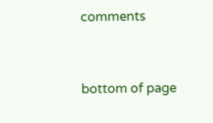comments


bottom of page